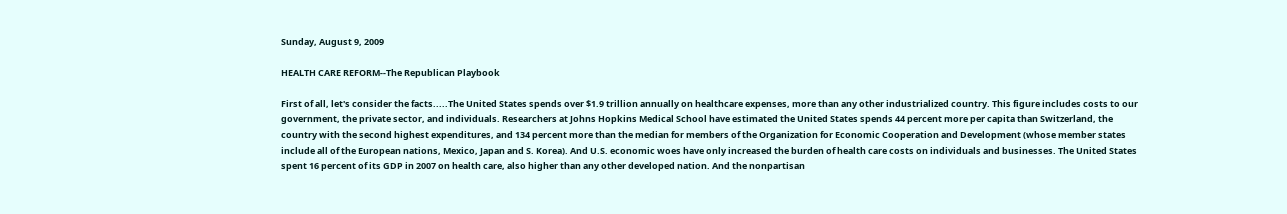Sunday, August 9, 2009

HEALTH CARE REFORM--The Republican Playbook

First of all, let's consider the facts.....The United States spends over $1.9 trillion annually on healthcare expenses, more than any other industrialized country. This figure includes costs to our government, the private sector, and individuals. Researchers at Johns Hopkins Medical School have estimated the United States spends 44 percent more per capita than Switzerland, the country with the second highest expenditures, and 134 percent more than the median for members of the Organization for Economic Cooperation and Development (whose member states include all of the European nations, Mexico, Japan and S. Korea). And U.S. economic woes have only increased the burden of health care costs on individuals and businesses. The United States spent 16 percent of its GDP in 2007 on health care, also higher than any other developed nation. And the nonpartisan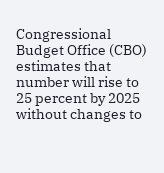Congressional Budget Office (CBO) estimates that number will rise to 25 percent by 2025 without changes to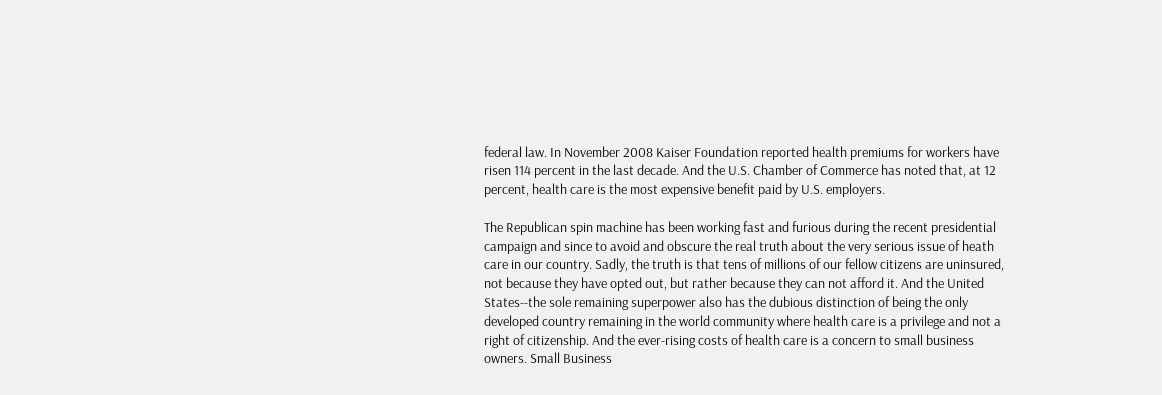federal law. In November 2008 Kaiser Foundation reported health premiums for workers have risen 114 percent in the last decade. And the U.S. Chamber of Commerce has noted that, at 12 percent, health care is the most expensive benefit paid by U.S. employers.

The Republican spin machine has been working fast and furious during the recent presidential campaign and since to avoid and obscure the real truth about the very serious issue of heath care in our country. Sadly, the truth is that tens of millions of our fellow citizens are uninsured, not because they have opted out, but rather because they can not afford it. And the United States--the sole remaining superpower also has the dubious distinction of being the only developed country remaining in the world community where health care is a privilege and not a right of citizenship. And the ever-rising costs of health care is a concern to small business owners. Small Business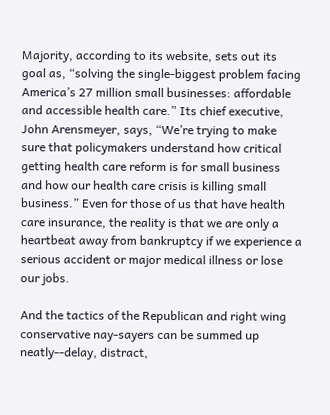Majority, according to its website, sets out its goal as, “solving the single-biggest problem facing America’s 27 million small businesses: affordable and accessible health care.” Its chief executive, John Arensmeyer, says, “We’re trying to make sure that policymakers understand how critical getting health care reform is for small business and how our health care crisis is killing small business.” Even for those of us that have health care insurance, the reality is that we are only a heartbeat away from bankruptcy if we experience a serious accident or major medical illness or lose our jobs.

And the tactics of the Republican and right wing conservative nay-sayers can be summed up neatly--delay, distract,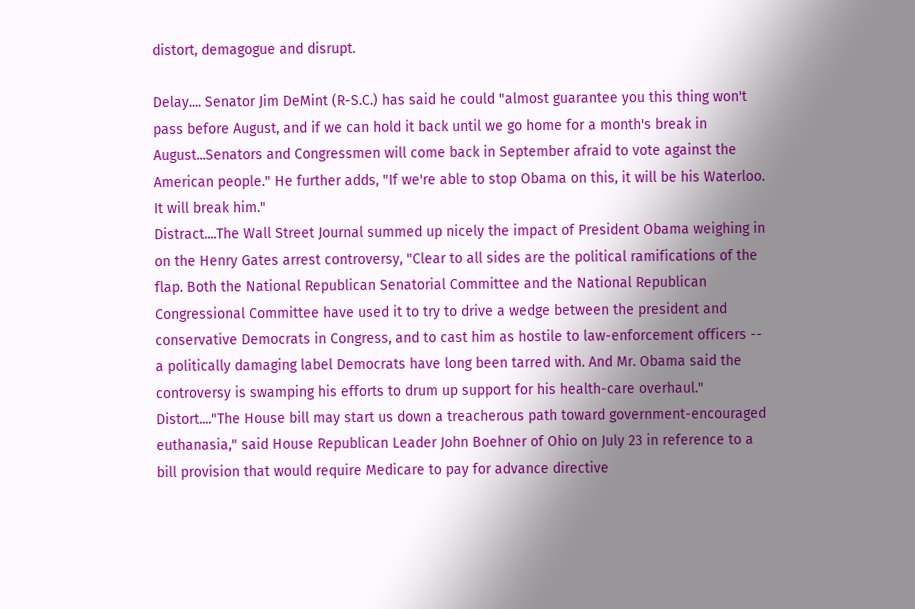distort, demagogue and disrupt.

Delay.... Senator Jim DeMint (R-S.C.) has said he could "almost guarantee you this thing won't pass before August, and if we can hold it back until we go home for a month's break in August...Senators and Congressmen will come back in September afraid to vote against the American people." He further adds, "If we're able to stop Obama on this, it will be his Waterloo. It will break him."
Distract....The Wall Street Journal summed up nicely the impact of President Obama weighing in on the Henry Gates arrest controversy, "Clear to all sides are the political ramifications of the flap. Both the National Republican Senatorial Committee and the National Republican Congressional Committee have used it to try to drive a wedge between the president and conservative Democrats in Congress, and to cast him as hostile to law-enforcement officers -- a politically damaging label Democrats have long been tarred with. And Mr. Obama said the controversy is swamping his efforts to drum up support for his health-care overhaul."
Distort...."The House bill may start us down a treacherous path toward government-encouraged euthanasia," said House Republican Leader John Boehner of Ohio on July 23 in reference to a bill provision that would require Medicare to pay for advance directive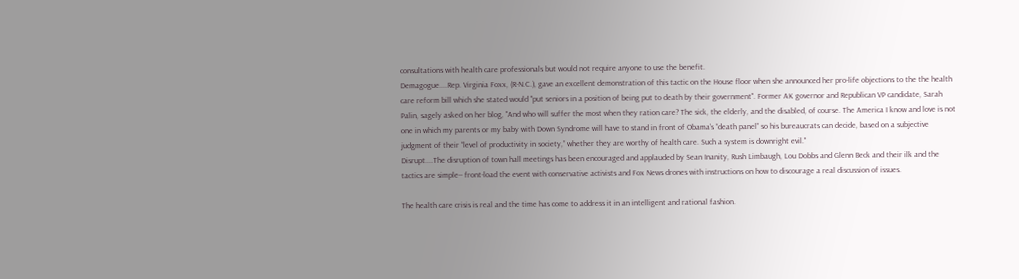consultations with health care professionals but would not require anyone to use the benefit.
Demagogue....Rep. Virginia Foxx, (R-N.C.), gave an excellent demonstration of this tactic on the House floor when she announced her pro-life objections to the the health care reform bill which she stated would "put seniors in a position of being put to death by their government". Former AK governor and Republican VP candidate, Sarah Palin, sagely asked on her blog, "And who will suffer the most when they ration care? The sick, the elderly, and the disabled, of course. The America I know and love is not one in which my parents or my baby with Down Syndrome will have to stand in front of Obama’s “death panel” so his bureaucrats can decide, based on a subjective judgment of their “level of productivity in society,” whether they are worthy of health care. Such a system is downright evil."
Disrupt....The disruption of town hall meetings has been encouraged and applauded by Sean Inanity, Rush Limbaugh, Lou Dobbs and Glenn Beck and their ilk and the tactics are simple-- front-load the event with conservative activists and Fox News drones with instructions on how to discourage a real discussion of issues.

The health care crisis is real and the time has come to address it in an intelligent and rational fashion.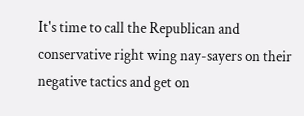It's time to call the Republican and conservative right wing nay-sayers on their negative tactics and get on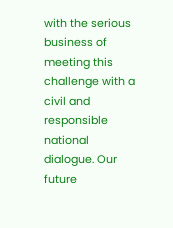with the serious business of meeting this challenge with a civil and responsible national dialogue. Our future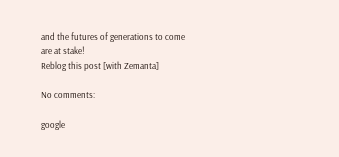and the futures of generations to come are at stake!
Reblog this post [with Zemanta]

No comments:

google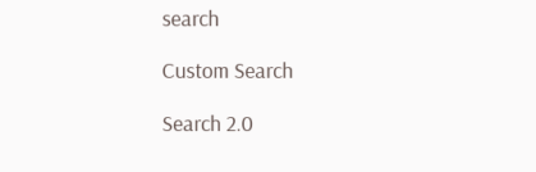search

Custom Search

Search 2.0